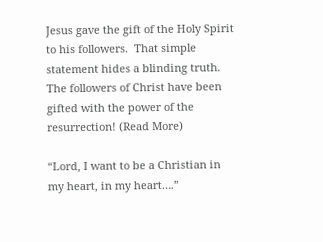Jesus gave the gift of the Holy Spirit to his followers.  That simple statement hides a blinding truth.  The followers of Christ have been gifted with the power of the resurrection! (Read More)

“Lord, I want to be a Christian in my heart, in my heart….”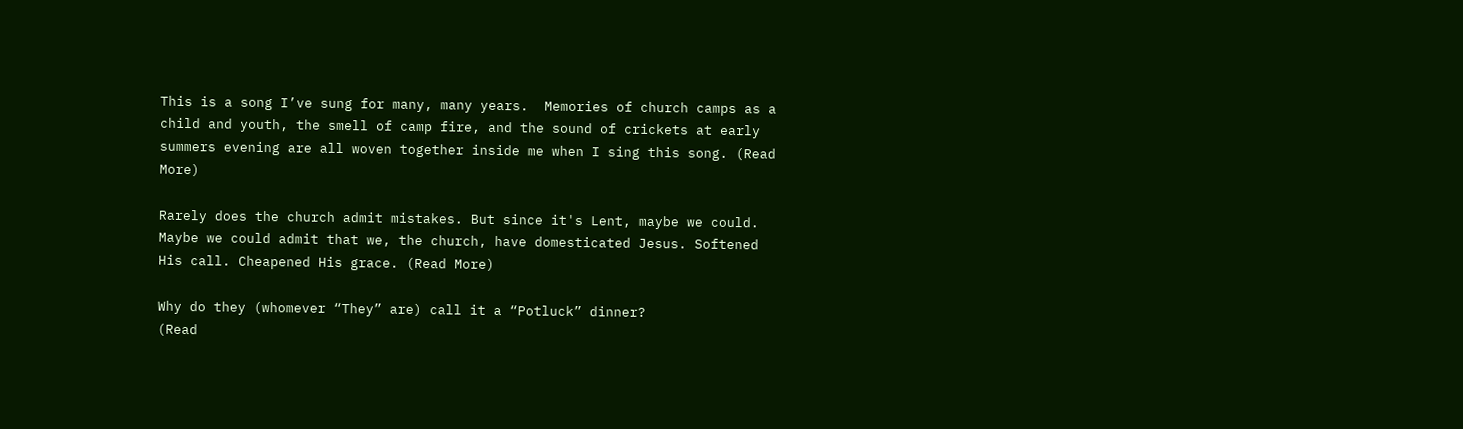This is a song I’ve sung for many, many years.  Memories of church camps as a child and youth, the smell of camp fire, and the sound of crickets at early summers evening are all woven together inside me when I sing this song. (Read More)

Rarely does the church admit mistakes. But since it's Lent, maybe we could. Maybe we could admit that we, the church, have domesticated Jesus. Softened His call. Cheapened His grace. (Read More)

Why do they (whomever “They” are) call it a “Potluck” dinner?
(Read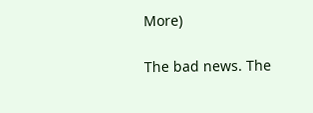More)

The bad news. The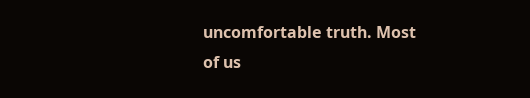uncomfortable truth. Most of us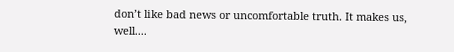don’t like bad news or uncomfortable truth. It makes us, well....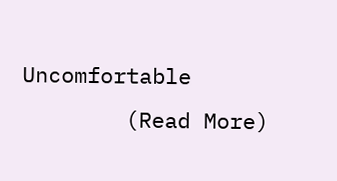Uncomfortable
        (Read More)